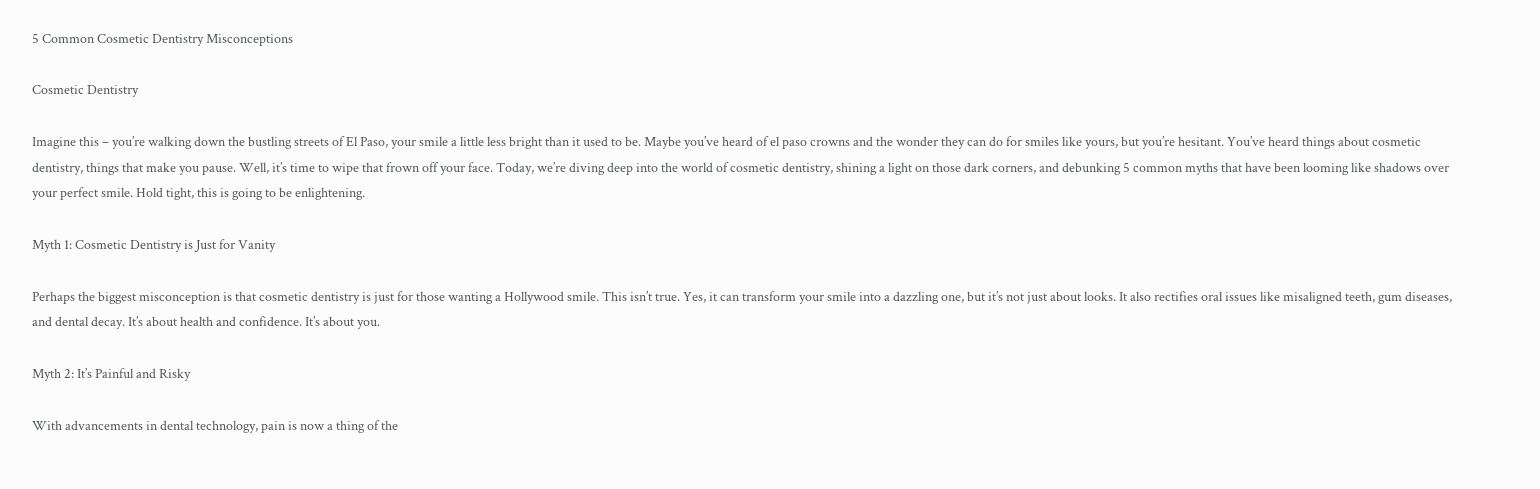5 Common Cosmetic Dentistry Misconceptions

Cosmetic Dentistry

Imagine this – you’re walking down the bustling streets of El Paso, your smile a little less bright than it used to be. Maybe you’ve heard of el paso crowns and the wonder they can do for smiles like yours, but you’re hesitant. You’ve heard things about cosmetic dentistry, things that make you pause. Well, it’s time to wipe that frown off your face. Today, we’re diving deep into the world of cosmetic dentistry, shining a light on those dark corners, and debunking 5 common myths that have been looming like shadows over your perfect smile. Hold tight, this is going to be enlightening.

Myth 1: Cosmetic Dentistry is Just for Vanity

Perhaps the biggest misconception is that cosmetic dentistry is just for those wanting a Hollywood smile. This isn’t true. Yes, it can transform your smile into a dazzling one, but it’s not just about looks. It also rectifies oral issues like misaligned teeth, gum diseases, and dental decay. It’s about health and confidence. It’s about you.

Myth 2: It’s Painful and Risky

With advancements in dental technology, pain is now a thing of the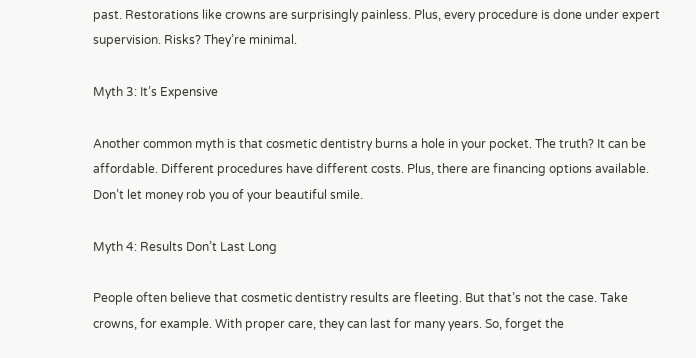past. Restorations like crowns are surprisingly painless. Plus, every procedure is done under expert supervision. Risks? They’re minimal.

Myth 3: It’s Expensive

Another common myth is that cosmetic dentistry burns a hole in your pocket. The truth? It can be affordable. Different procedures have different costs. Plus, there are financing options available. Don’t let money rob you of your beautiful smile.

Myth 4: Results Don’t Last Long

People often believe that cosmetic dentistry results are fleeting. But that’s not the case. Take crowns, for example. With proper care, they can last for many years. So, forget the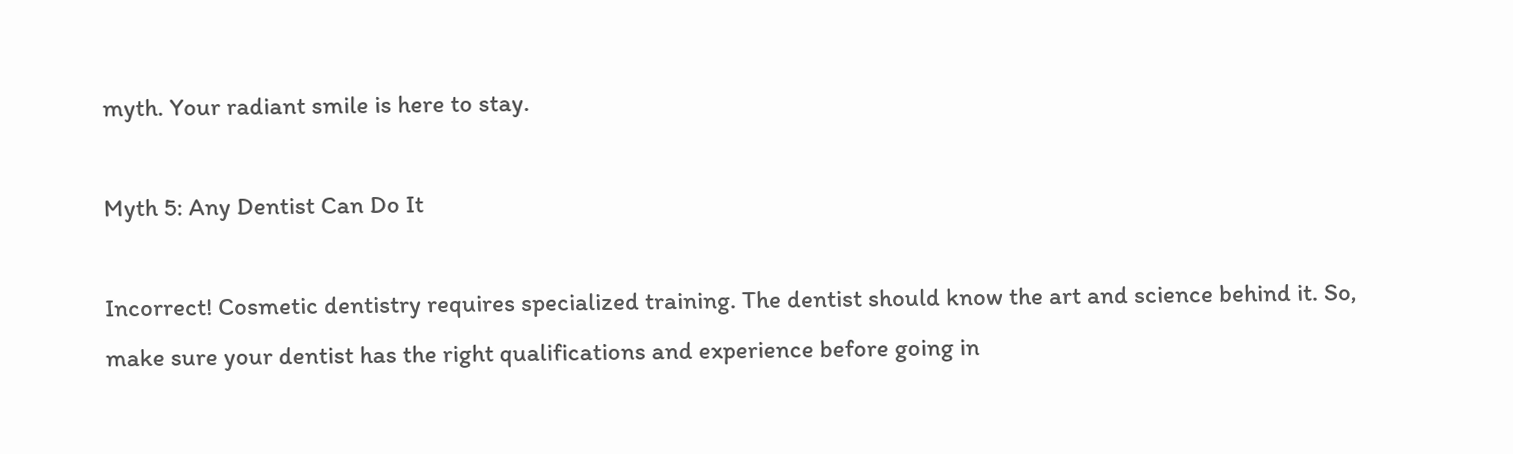myth. Your radiant smile is here to stay.

Myth 5: Any Dentist Can Do It

Incorrect! Cosmetic dentistry requires specialized training. The dentist should know the art and science behind it. So, make sure your dentist has the right qualifications and experience before going in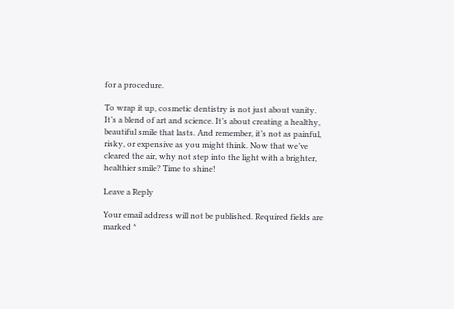for a procedure.

To wrap it up, cosmetic dentistry is not just about vanity. It’s a blend of art and science. It’s about creating a healthy, beautiful smile that lasts. And remember, it’s not as painful, risky, or expensive as you might think. Now that we’ve cleared the air, why not step into the light with a brighter, healthier smile? Time to shine!

Leave a Reply

Your email address will not be published. Required fields are marked *